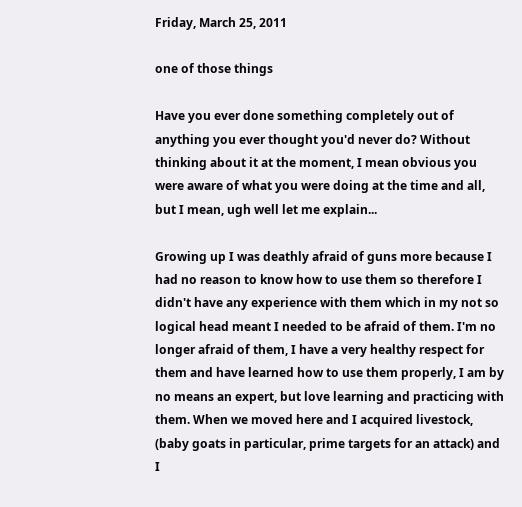Friday, March 25, 2011

one of those things

Have you ever done something completely out of anything you ever thought you'd never do? Without thinking about it at the moment, I mean obvious you were aware of what you were doing at the time and all, but I mean, ugh well let me explain...

Growing up I was deathly afraid of guns more because I had no reason to know how to use them so therefore I didn't have any experience with them which in my not so logical head meant I needed to be afraid of them. I'm no longer afraid of them, I have a very healthy respect for them and have learned how to use them properly, I am by no means an expert, but love learning and practicing with them. When we moved here and I acquired livestock, (baby goats in particular, prime targets for an attack) and I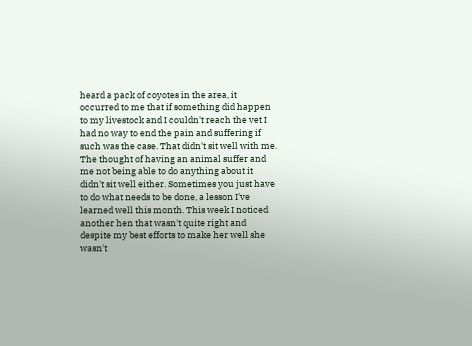heard a pack of coyotes in the area, it occurred to me that if something did happen to my livestock and I couldn't reach the vet I had no way to end the pain and suffering if such was the case. That didn't sit well with me. The thought of having an animal suffer and me not being able to do anything about it didn't sit well either. Sometimes you just have to do what needs to be done, a lesson I've learned well this month. This week I noticed another hen that wasn't quite right and despite my best efforts to make her well she wasn't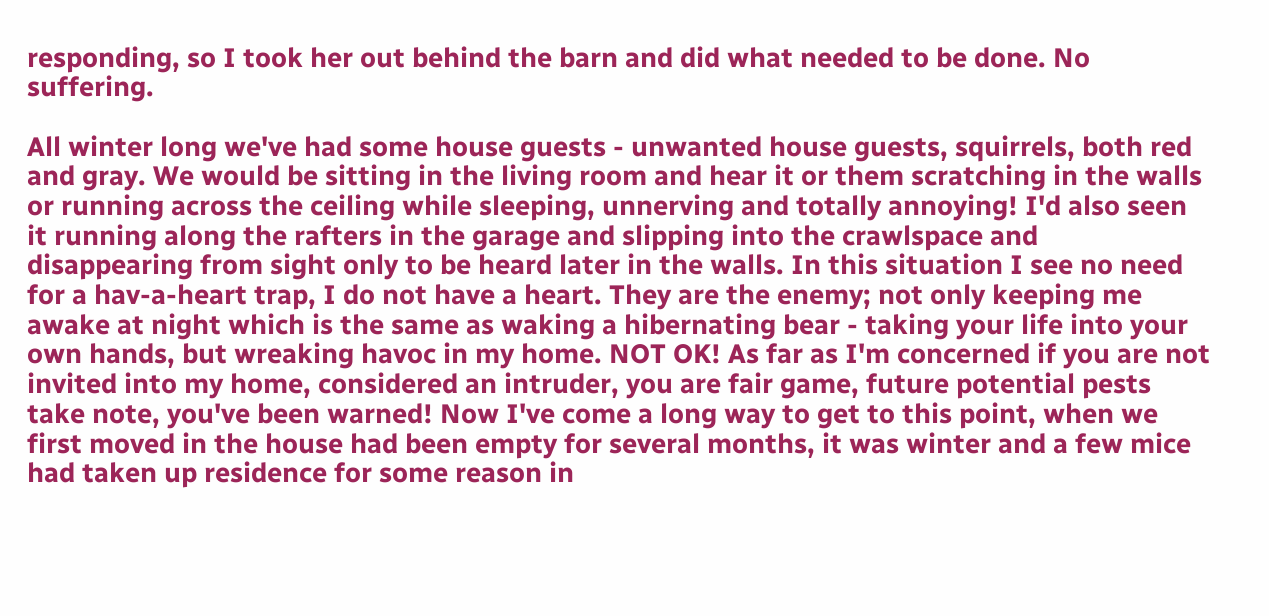responding, so I took her out behind the barn and did what needed to be done. No suffering.

All winter long we've had some house guests - unwanted house guests, squirrels, both red and gray. We would be sitting in the living room and hear it or them scratching in the walls or running across the ceiling while sleeping, unnerving and totally annoying! I'd also seen it running along the rafters in the garage and slipping into the crawlspace and disappearing from sight only to be heard later in the walls. In this situation I see no need for a hav-a-heart trap, I do not have a heart. They are the enemy; not only keeping me awake at night which is the same as waking a hibernating bear - taking your life into your own hands, but wreaking havoc in my home. NOT OK! As far as I'm concerned if you are not invited into my home, considered an intruder, you are fair game, future potential pests take note, you've been warned! Now I've come a long way to get to this point, when we first moved in the house had been empty for several months, it was winter and a few mice had taken up residence for some reason in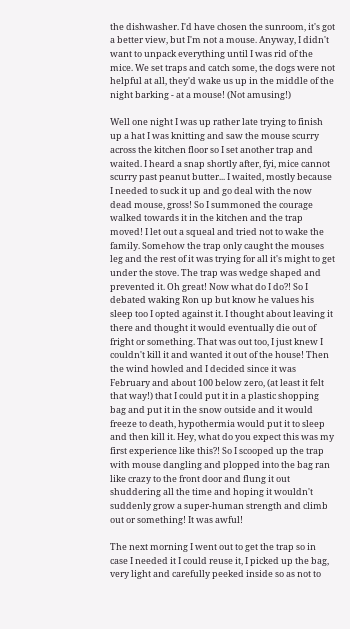the dishwasher. I'd have chosen the sunroom, it's got a better view, but I'm not a mouse. Anyway, I didn't want to unpack everything until I was rid of the mice. We set traps and catch some, the dogs were not helpful at all, they'd wake us up in the middle of the night barking - at a mouse! (Not amusing!)

Well one night I was up rather late trying to finish up a hat I was knitting and saw the mouse scurry across the kitchen floor so I set another trap and waited. I heard a snap shortly after, fyi, mice cannot scurry past peanut butter... I waited, mostly because I needed to suck it up and go deal with the now dead mouse, gross! So I summoned the courage walked towards it in the kitchen and the trap moved! I let out a squeal and tried not to wake the family. Somehow the trap only caught the mouses leg and the rest of it was trying for all it's might to get under the stove. The trap was wedge shaped and prevented it. Oh great! Now what do I do?! So I debated waking Ron up but know he values his sleep too I opted against it. I thought about leaving it there and thought it would eventually die out of fright or something. That was out too, I just knew I couldn't kill it and wanted it out of the house! Then the wind howled and I decided since it was February and about 100 below zero, (at least it felt that way!) that I could put it in a plastic shopping bag and put it in the snow outside and it would freeze to death, hypothermia would put it to sleep and then kill it. Hey, what do you expect this was my first experience like this?! So I scooped up the trap with mouse dangling and plopped into the bag ran like crazy to the front door and flung it out shuddering all the time and hoping it wouldn't suddenly grow a super-human strength and climb out or something! It was awful!

The next morning I went out to get the trap so in case I needed it I could reuse it, I picked up the bag, very light and carefully peeked inside so as not to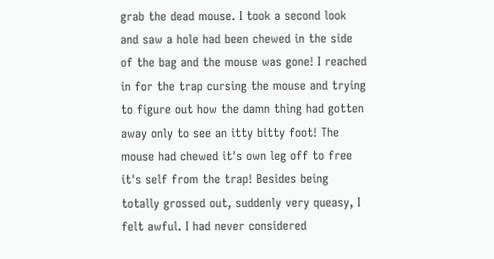grab the dead mouse. I took a second look and saw a hole had been chewed in the side of the bag and the mouse was gone! I reached in for the trap cursing the mouse and trying to figure out how the damn thing had gotten away only to see an itty bitty foot! The mouse had chewed it's own leg off to free it's self from the trap! Besides being totally grossed out, suddenly very queasy, I felt awful. I had never considered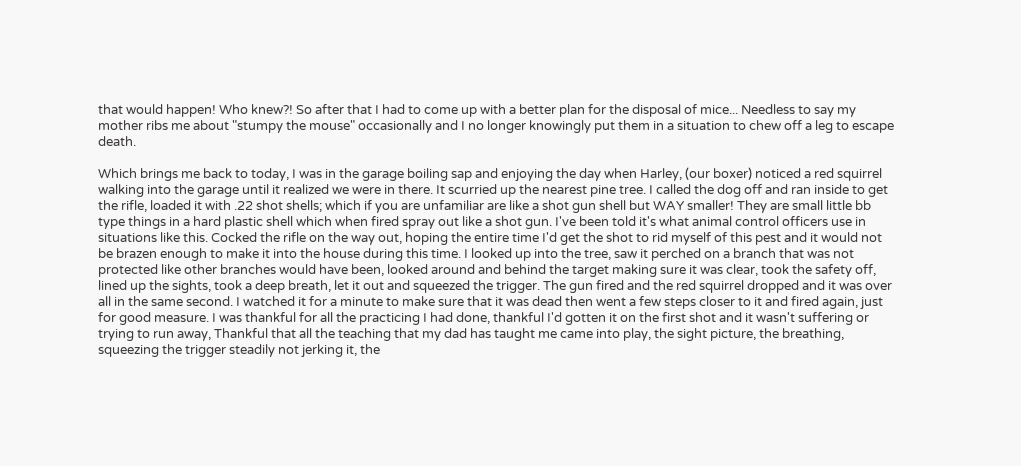that would happen! Who knew?! So after that I had to come up with a better plan for the disposal of mice... Needless to say my mother ribs me about "stumpy the mouse" occasionally and I no longer knowingly put them in a situation to chew off a leg to escape death.

Which brings me back to today, I was in the garage boiling sap and enjoying the day when Harley, (our boxer) noticed a red squirrel walking into the garage until it realized we were in there. It scurried up the nearest pine tree. I called the dog off and ran inside to get the rifle, loaded it with .22 shot shells; which if you are unfamiliar are like a shot gun shell but WAY smaller! They are small little bb type things in a hard plastic shell which when fired spray out like a shot gun. I've been told it's what animal control officers use in situations like this. Cocked the rifle on the way out, hoping the entire time I'd get the shot to rid myself of this pest and it would not be brazen enough to make it into the house during this time. I looked up into the tree, saw it perched on a branch that was not protected like other branches would have been, looked around and behind the target making sure it was clear, took the safety off, lined up the sights, took a deep breath, let it out and squeezed the trigger. The gun fired and the red squirrel dropped and it was over all in the same second. I watched it for a minute to make sure that it was dead then went a few steps closer to it and fired again, just for good measure. I was thankful for all the practicing I had done, thankful I'd gotten it on the first shot and it wasn't suffering or trying to run away, Thankful that all the teaching that my dad has taught me came into play, the sight picture, the breathing, squeezing the trigger steadily not jerking it, the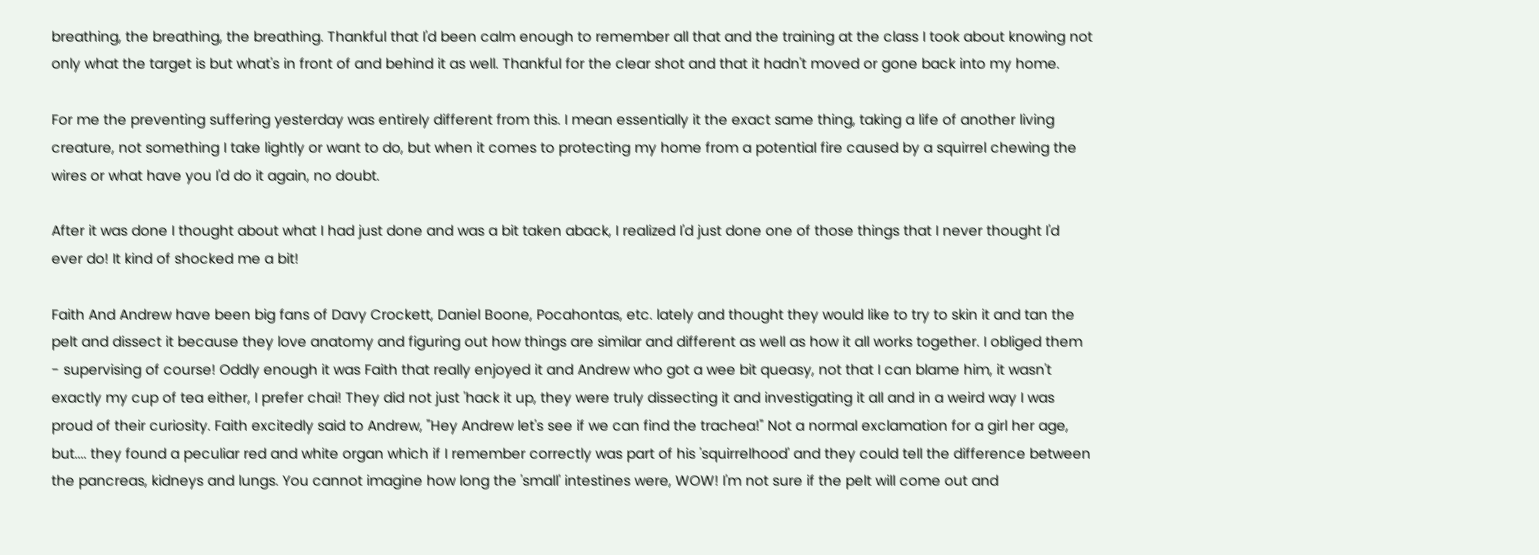breathing, the breathing, the breathing. Thankful that I'd been calm enough to remember all that and the training at the class I took about knowing not only what the target is but what's in front of and behind it as well. Thankful for the clear shot and that it hadn't moved or gone back into my home.

For me the preventing suffering yesterday was entirely different from this. I mean essentially it the exact same thing, taking a life of another living creature, not something I take lightly or want to do, but when it comes to protecting my home from a potential fire caused by a squirrel chewing the wires or what have you I'd do it again, no doubt.

After it was done I thought about what I had just done and was a bit taken aback, I realized I'd just done one of those things that I never thought I'd ever do! It kind of shocked me a bit!

Faith And Andrew have been big fans of Davy Crockett, Daniel Boone, Pocahontas, etc. lately and thought they would like to try to skin it and tan the pelt and dissect it because they love anatomy and figuring out how things are similar and different as well as how it all works together. I obliged them - supervising of course! Oddly enough it was Faith that really enjoyed it and Andrew who got a wee bit queasy, not that I can blame him, it wasn't exactly my cup of tea either, I prefer chai! They did not just 'hack it up, they were truly dissecting it and investigating it all and in a weird way I was proud of their curiosity. Faith excitedly said to Andrew, "Hey Andrew let's see if we can find the trachea!" Not a normal exclamation for a girl her age, but.... they found a peculiar red and white organ which if I remember correctly was part of his 'squirrelhood' and they could tell the difference between the pancreas, kidneys and lungs. You cannot imagine how long the 'small' intestines were, WOW! I'm not sure if the pelt will come out and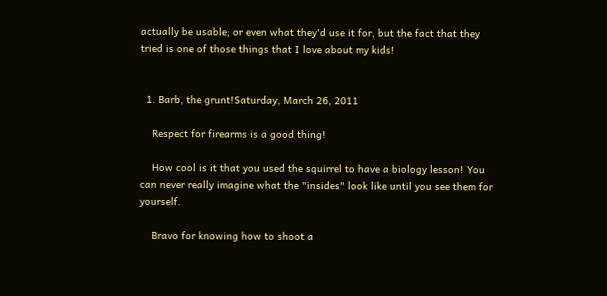actually be usable; or even what they'd use it for, but the fact that they tried is one of those things that I love about my kids!


  1. Barb, the grunt!Saturday, March 26, 2011

    Respect for firearms is a good thing!

    How cool is it that you used the squirrel to have a biology lesson! You can never really imagine what the "insides" look like until you see them for yourself.

    Bravo for knowing how to shoot a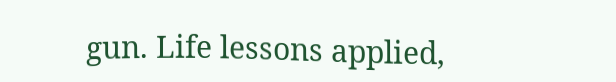gun. Life lessons applied,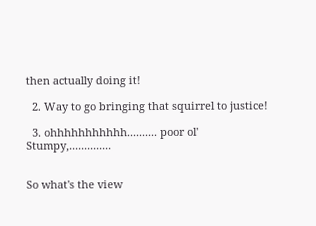then actually doing it!

  2. Way to go bringing that squirrel to justice!

  3. ohhhhhhhhhhh.......... poor ol' Stumpy,..............


So what's the view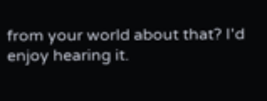from your world about that? I'd enjoy hearing it.